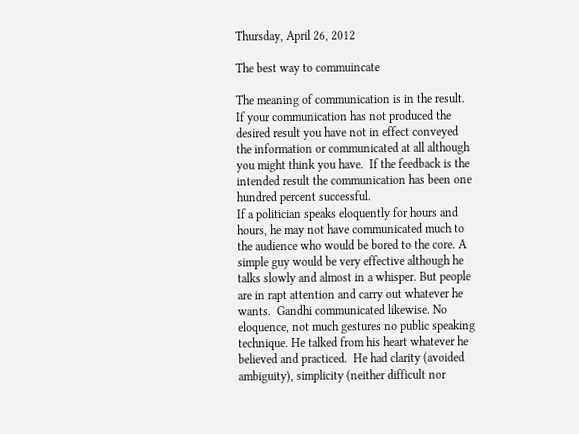Thursday, April 26, 2012

The best way to commuincate

The meaning of communication is in the result.  If your communication has not produced the desired result you have not in effect conveyed the information or communicated at all although you might think you have.  If the feedback is the intended result the communication has been one hundred percent successful.
If a politician speaks eloquently for hours and hours, he may not have communicated much to the audience who would be bored to the core. A simple guy would be very effective although he talks slowly and almost in a whisper. But people are in rapt attention and carry out whatever he wants.  Gandhi communicated likewise. No eloquence, not much gestures no public speaking technique. He talked from his heart whatever he believed and practiced.  He had clarity (avoided ambiguity), simplicity (neither difficult nor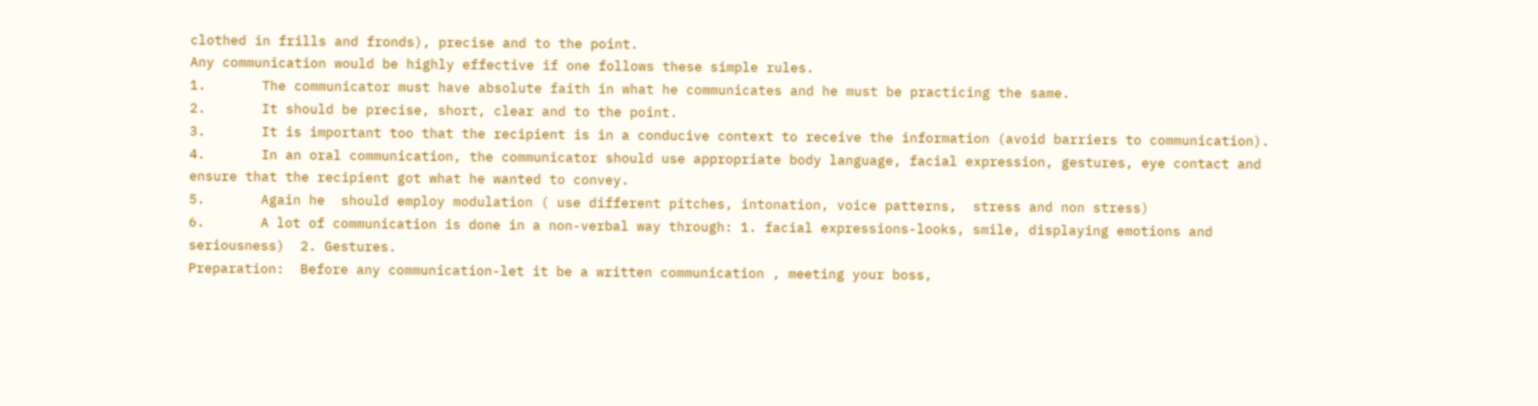clothed in frills and fronds), precise and to the point.
Any communication would be highly effective if one follows these simple rules.
1.       The communicator must have absolute faith in what he communicates and he must be practicing the same.
2.       It should be precise, short, clear and to the point.
3.       It is important too that the recipient is in a conducive context to receive the information (avoid barriers to communication).
4.       In an oral communication, the communicator should use appropriate body language, facial expression, gestures, eye contact and ensure that the recipient got what he wanted to convey.
5.       Again he  should employ modulation ( use different pitches, intonation, voice patterns,  stress and non stress)
6.       A lot of communication is done in a non-verbal way through: 1. facial expressions-looks, smile, displaying emotions and seriousness)  2. Gestures.
Preparation:  Before any communication-let it be a written communication , meeting your boss,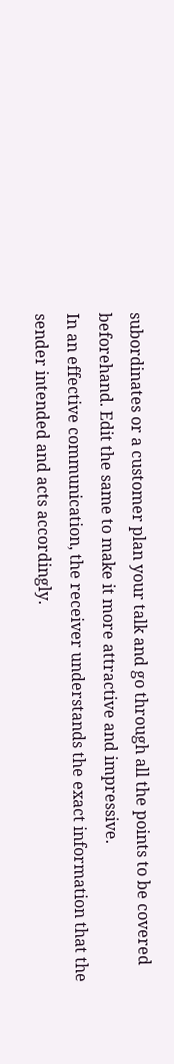subordinates or a customer plan your talk and go through all the points to be covered beforehand. Edit the same to make it more attractive and impressive.
In an effective communication, the receiver understands the exact information that the sender intended and acts accordingly.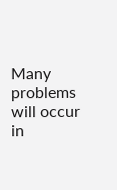Many problems will occur in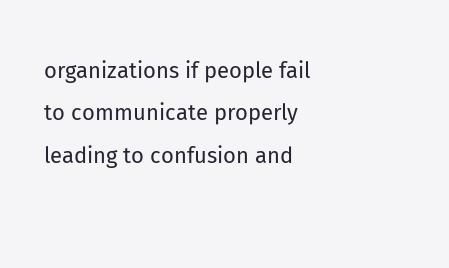organizations if people fail to communicate properly leading to confusion and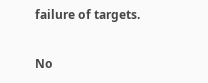failure of targets.

No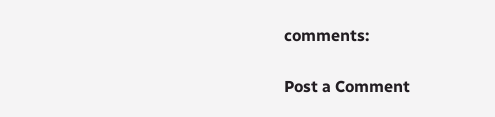comments:

Post a Comment